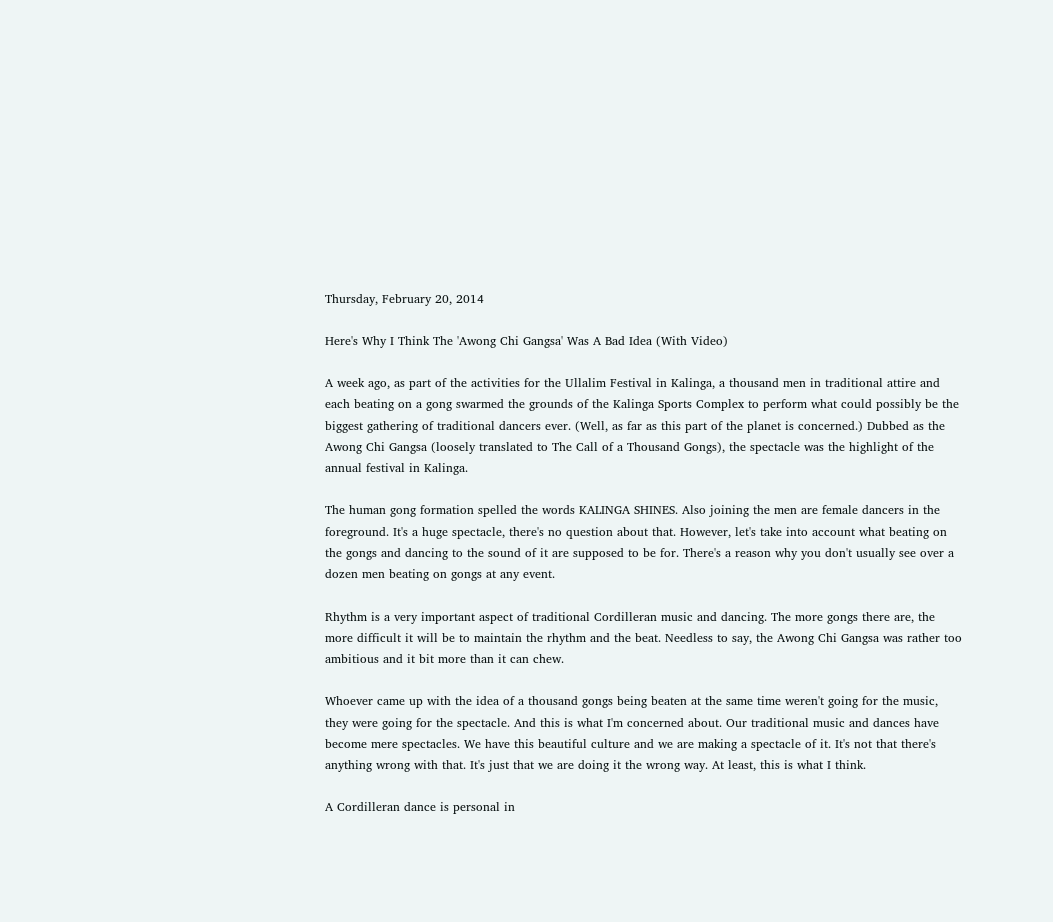Thursday, February 20, 2014

Here's Why I Think The 'Awong Chi Gangsa' Was A Bad Idea (With Video)

A week ago, as part of the activities for the Ullalim Festival in Kalinga, a thousand men in traditional attire and each beating on a gong swarmed the grounds of the Kalinga Sports Complex to perform what could possibly be the biggest gathering of traditional dancers ever. (Well, as far as this part of the planet is concerned.) Dubbed as the Awong Chi Gangsa (loosely translated to The Call of a Thousand Gongs), the spectacle was the highlight of the annual festival in Kalinga.

The human gong formation spelled the words KALINGA SHINES. Also joining the men are female dancers in the foreground. It's a huge spectacle, there's no question about that. However, let's take into account what beating on the gongs and dancing to the sound of it are supposed to be for. There's a reason why you don't usually see over a dozen men beating on gongs at any event.

Rhythm is a very important aspect of traditional Cordilleran music and dancing. The more gongs there are, the more difficult it will be to maintain the rhythm and the beat. Needless to say, the Awong Chi Gangsa was rather too ambitious and it bit more than it can chew.

Whoever came up with the idea of a thousand gongs being beaten at the same time weren't going for the music, they were going for the spectacle. And this is what I'm concerned about. Our traditional music and dances have become mere spectacles. We have this beautiful culture and we are making a spectacle of it. It's not that there's anything wrong with that. It's just that we are doing it the wrong way. At least, this is what I think.

A Cordilleran dance is personal in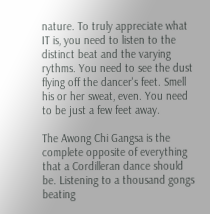nature. To truly appreciate what IT is, you need to listen to the distinct beat and the varying rythms. You need to see the dust flying off the dancer's feet. Smell his or her sweat, even. You need to be just a few feet away.

The Awong Chi Gangsa is the complete opposite of everything that a Cordilleran dance should be. Listening to a thousand gongs beating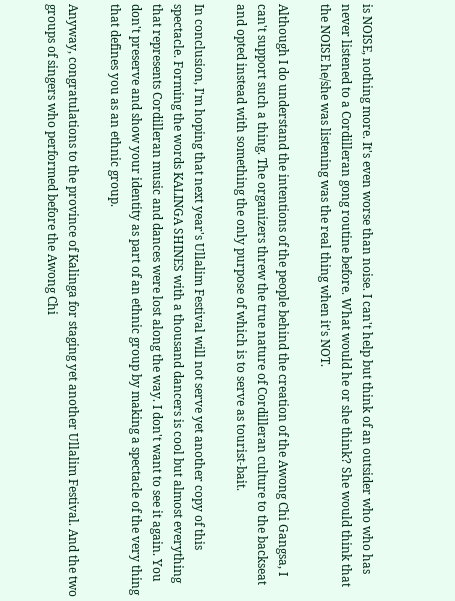is NOISE, nothing more. It's even worse than noise. I can't help but think of an outsider who who has never listened to a Cordilleran gong routine before. What would he or she think? She would think that the NOISE he/she was listening was the real thing when it's NOT.

Although I do understand the intentions of the people behind the creation of the Awong Chi Gangsa, I can't support such a thing. The organizers threw the true nature of Cordilleran culture to the backseat and opted instead with something the only purpose of which is to serve as tourist-bait.

In conclusion, I'm hoping that next year's Ullalim Festival will not serve yet another copy of this spectacle. Forming the words KALINGA SHINES with a thousand dancers is cool but almost everything that represents Cordilleran music and dances were lost along the way. I don't want to see it again. You don't preserve and show your identity as part of an ethnic group by making a spectacle of the very thing that defines you as an ethnic group.

Anyway, congratulations to the province of Kalinga for staging yet another Ullalim Festival. And the two groups of singers who performed before the Awong Chi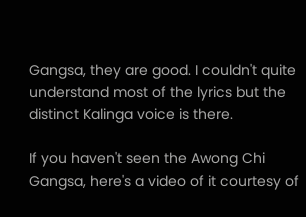Gangsa, they are good. I couldn't quite understand most of the lyrics but the distinct Kalinga voice is there.

If you haven't seen the Awong Chi Gangsa, here's a video of it courtesy of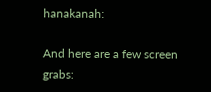hanakanah:

And here are a few screen grabs: